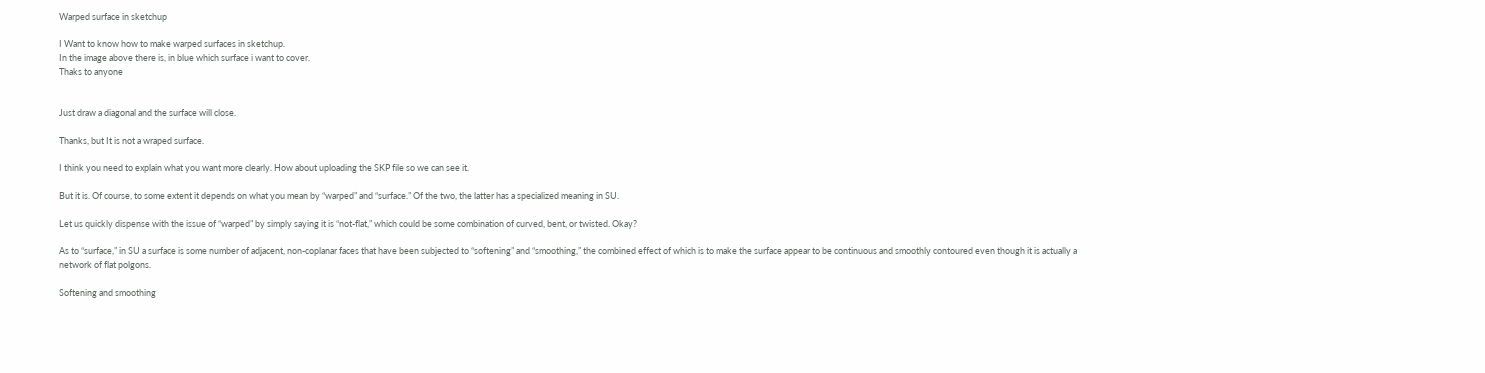Warped surface in sketchup

I Want to know how to make warped surfaces in sketchup.
In the image above there is, in blue which surface i want to cover.
Thaks to anyone


Just draw a diagonal and the surface will close.

Thanks, but It is not a wraped surface.

I think you need to explain what you want more clearly. How about uploading the SKP file so we can see it.

But it is. Of course, to some extent it depends on what you mean by “warped” and “surface.” Of the two, the latter has a specialized meaning in SU.

Let us quickly dispense with the issue of “warped” by simply saying it is “not-flat,” which could be some combination of curved, bent, or twisted. Okay?

As to “surface,” in SU a surface is some number of adjacent, non-coplanar faces that have been subjected to “softening” and “smoothing,” the combined effect of which is to make the surface appear to be continuous and smoothly contoured even though it is actually a network of flat polgons.

Softening and smoothing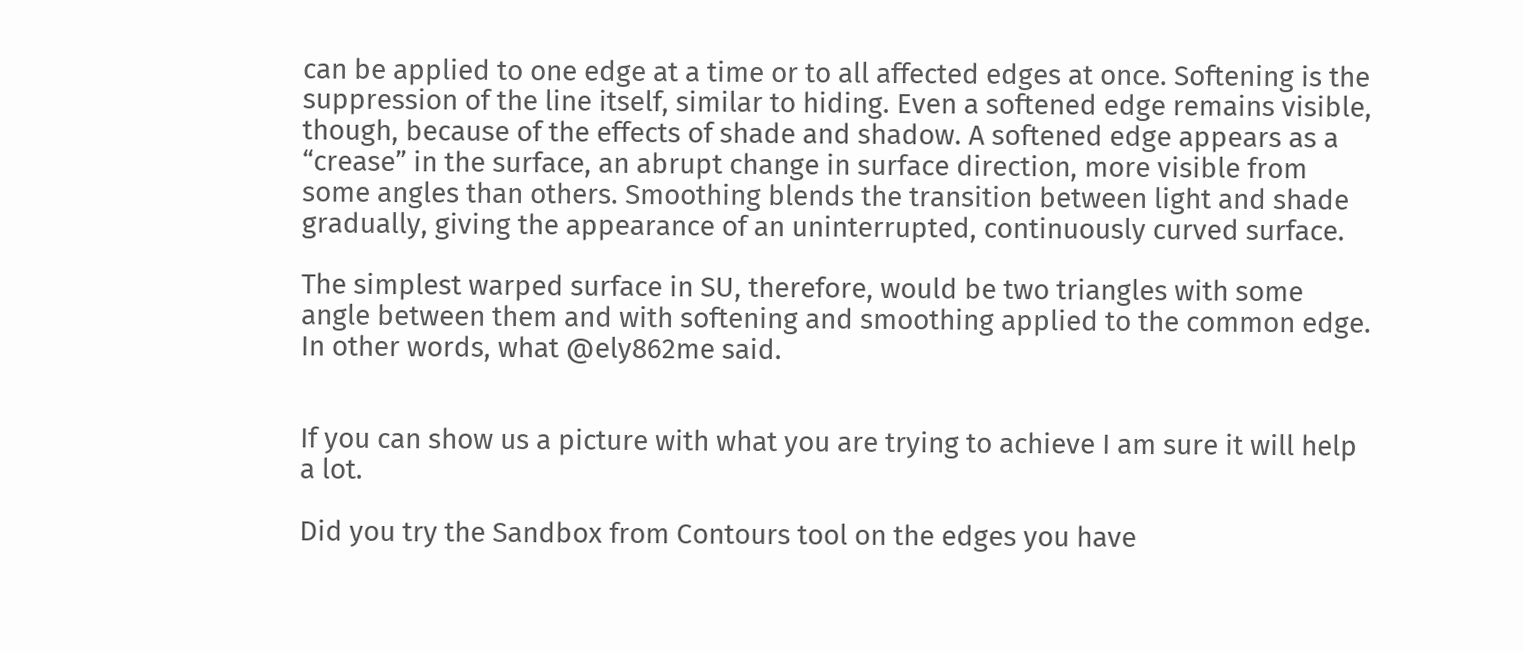can be applied to one edge at a time or to all affected edges at once. Softening is the suppression of the line itself, similar to hiding. Even a softened edge remains visible, though, because of the effects of shade and shadow. A softened edge appears as a “crease” in the surface, an abrupt change in surface direction, more visible from some angles than others. Smoothing blends the transition between light and shade gradually, giving the appearance of an uninterrupted, continuously curved surface.

The simplest warped surface in SU, therefore, would be two triangles with some angle between them and with softening and smoothing applied to the common edge. In other words, what @ely862me said.


If you can show us a picture with what you are trying to achieve I am sure it will help a lot.

Did you try the Sandbox from Contours tool on the edges you have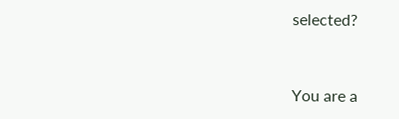selected?


You are a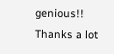genious!!
Thanks a lot